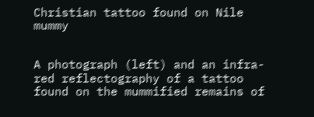Christian tattoo found on Nile mummy


A photograph (left) and an infra-red reflectography of a tattoo found on the mummified remains of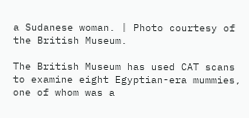a Sudanese woman. | Photo courtesy of the British Museum.

The British Museum has used CAT scans to examine eight Egyptian-era mummies, one of whom was a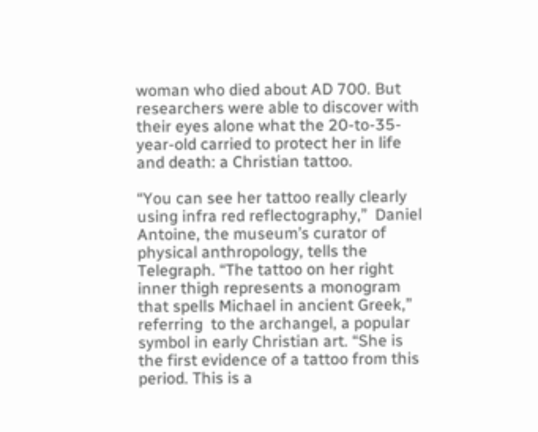woman who died about AD 700. But researchers were able to discover with their eyes alone what the 20-to-35-year-old carried to protect her in life and death: a Christian tattoo.

“You can see her tattoo really clearly using infra red reflectography,”  Daniel Antoine, the museum’s curator of physical anthropology, tells the Telegraph. “The tattoo on her right inner thigh represents a monogram that spells Michael in ancient Greek,” referring  to the archangel, a popular symbol in early Christian art. “She is the first evidence of a tattoo from this period. This is a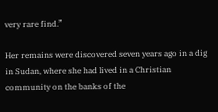very rare find.”

Her remains were discovered seven years ago in a dig in Sudan, where she had lived in a Christian community on the banks of the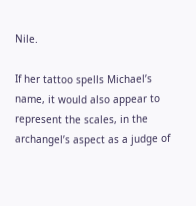Nile.

If her tattoo spells Michael’s name, it would also appear to represent the scales, in the archangel’s aspect as a judge of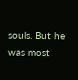souls. But he was most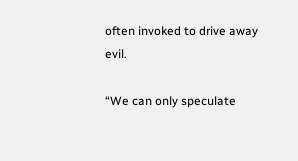often invoked to drive away evil.

“We can only speculate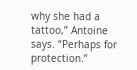why she had a tattoo,” Antoine says. “Perhaps for protection.”